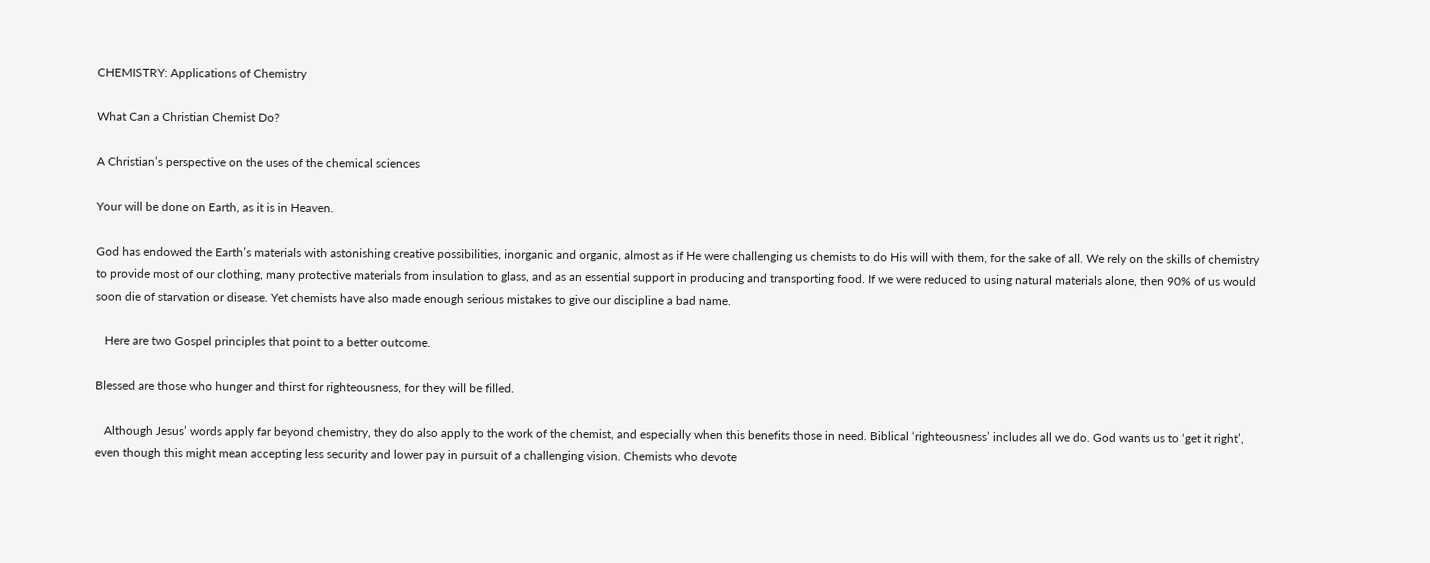CHEMISTRY: Applications of Chemistry

What Can a Christian Chemist Do?

A Christian’s perspective on the uses of the chemical sciences

Your will be done on Earth, as it is in Heaven.

God has endowed the Earth’s materials with astonishing creative possibilities, inorganic and organic, almost as if He were challenging us chemists to do His will with them, for the sake of all. We rely on the skills of chemistry to provide most of our clothing, many protective materials from insulation to glass, and as an essential support in producing and transporting food. If we were reduced to using natural materials alone, then 90% of us would soon die of starvation or disease. Yet chemists have also made enough serious mistakes to give our discipline a bad name.

   Here are two Gospel principles that point to a better outcome.

Blessed are those who hunger and thirst for righteousness, for they will be filled.

   Although Jesus’ words apply far beyond chemistry, they do also apply to the work of the chemist, and especially when this benefits those in need. Biblical ‘righteousness’ includes all we do. God wants us to ‘get it right’, even though this might mean accepting less security and lower pay in pursuit of a challenging vision. Chemists who devote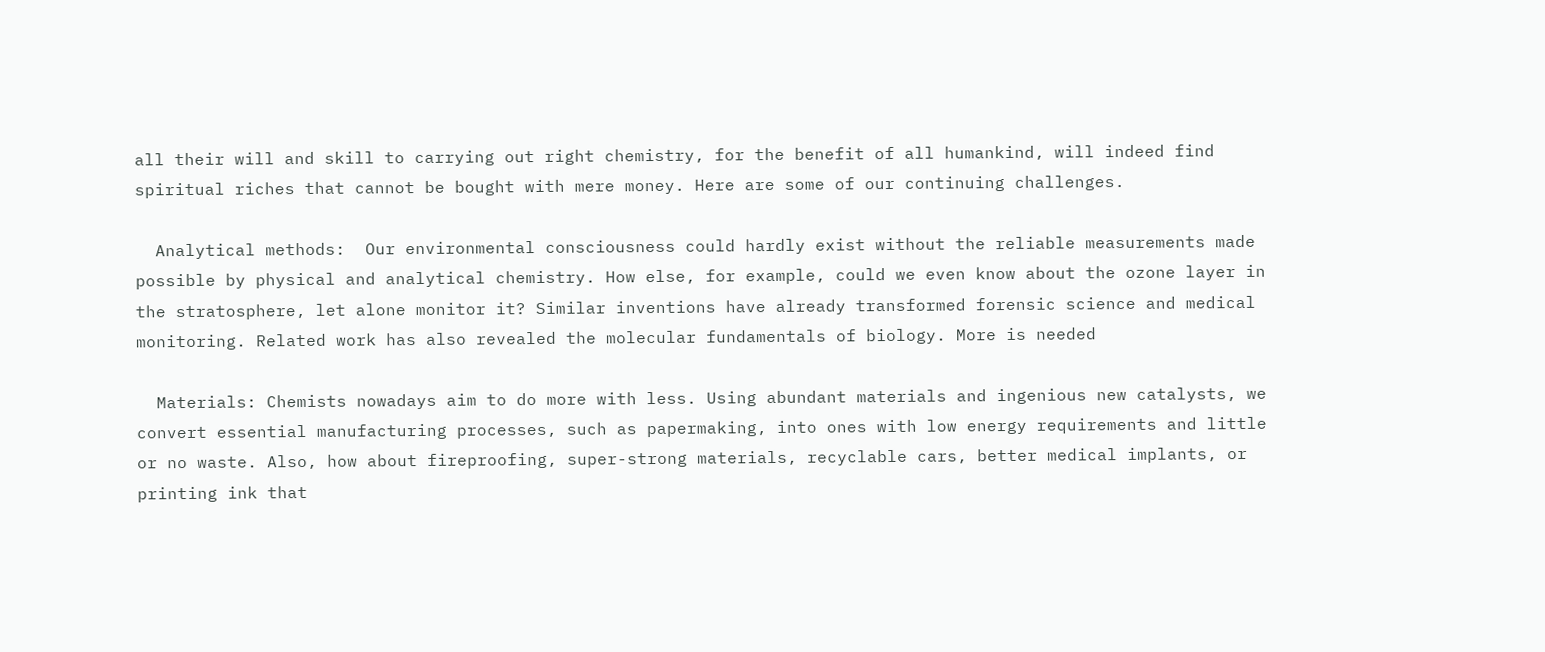all their will and skill to carrying out right chemistry, for the benefit of all humankind, will indeed find spiritual riches that cannot be bought with mere money. Here are some of our continuing challenges.

  Analytical methods:  Our environmental consciousness could hardly exist without the reliable measurements made possible by physical and analytical chemistry. How else, for example, could we even know about the ozone layer in the stratosphere, let alone monitor it? Similar inventions have already transformed forensic science and medical monitoring. Related work has also revealed the molecular fundamentals of biology. More is needed

  Materials: Chemists nowadays aim to do more with less. Using abundant materials and ingenious new catalysts, we convert essential manufacturing processes, such as papermaking, into ones with low energy requirements and little or no waste. Also, how about fireproofing, super-strong materials, recyclable cars, better medical implants, or printing ink that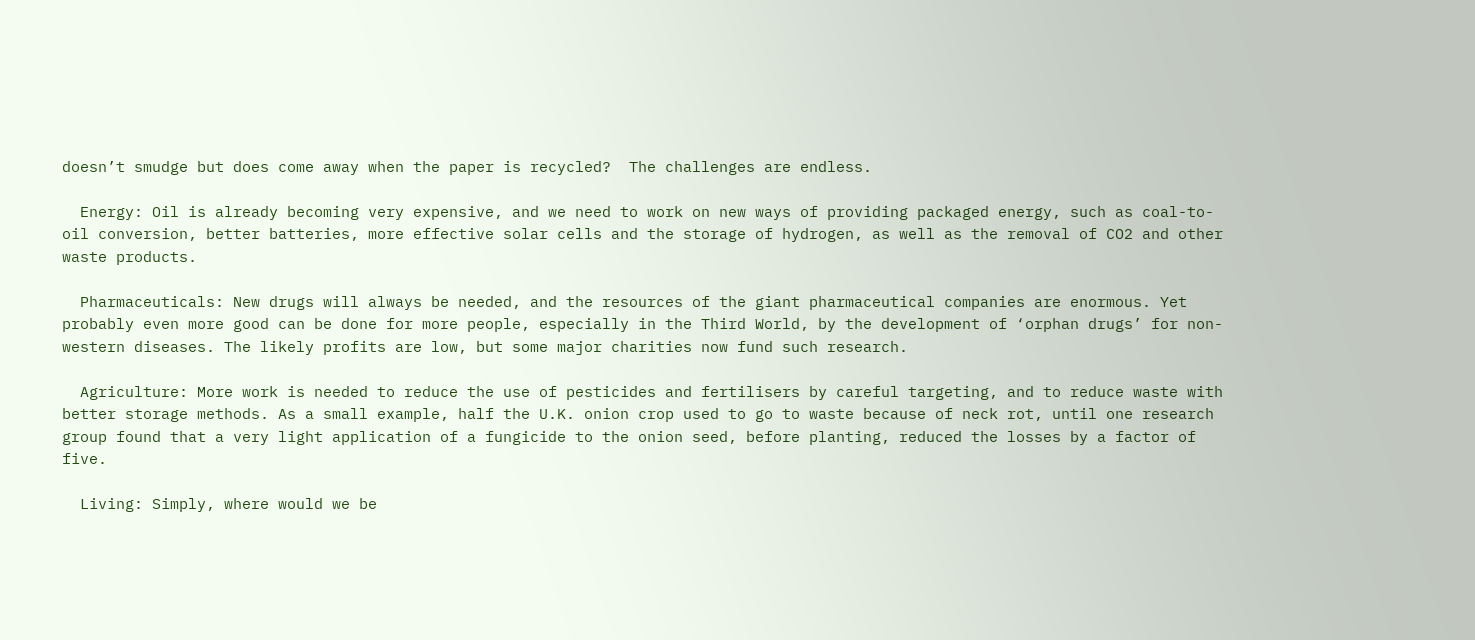doesn’t smudge but does come away when the paper is recycled?  The challenges are endless.

  Energy: Oil is already becoming very expensive, and we need to work on new ways of providing packaged energy, such as coal-to-oil conversion, better batteries, more effective solar cells and the storage of hydrogen, as well as the removal of CO2 and other waste products.

  Pharmaceuticals: New drugs will always be needed, and the resources of the giant pharmaceutical companies are enormous. Yet probably even more good can be done for more people, especially in the Third World, by the development of ‘orphan drugs’ for non-western diseases. The likely profits are low, but some major charities now fund such research.

  Agriculture: More work is needed to reduce the use of pesticides and fertilisers by careful targeting, and to reduce waste with better storage methods. As a small example, half the U.K. onion crop used to go to waste because of neck rot, until one research group found that a very light application of a fungicide to the onion seed, before planting, reduced the losses by a factor of five.

  Living: Simply, where would we be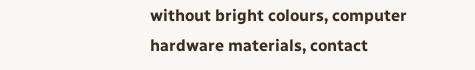without bright colours, computer hardware materials, contact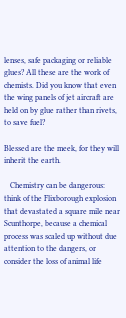lenses, safe packaging or reliable glues? All these are the work of chemists. Did you know that even the wing panels of jet aircraft are held on by glue rather than rivets, to save fuel?

Blessed are the meek, for they will inherit the earth.

   Chemistry can be dangerous: think of the Flixborough explosion that devastated a square mile near Scunthorpe, because a chemical process was scaled up without due attention to the dangers, or consider the loss of animal life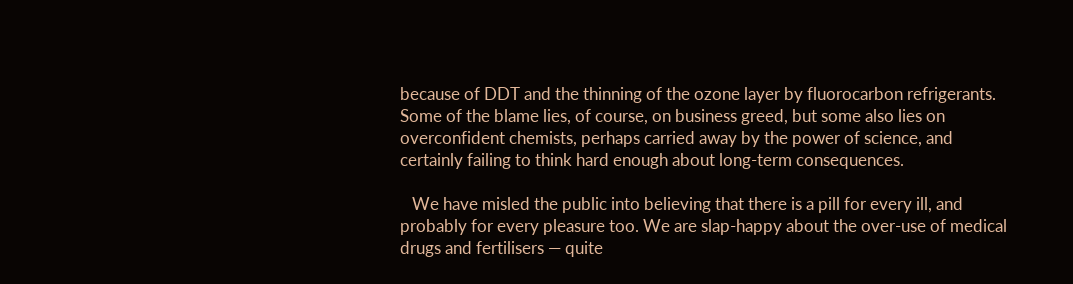because of DDT and the thinning of the ozone layer by fluorocarbon refrigerants. Some of the blame lies, of course, on business greed, but some also lies on overconfident chemists, perhaps carried away by the power of science, and certainly failing to think hard enough about long-term consequences.

   We have misled the public into believing that there is a pill for every ill, and probably for every pleasure too. We are slap-happy about the over-use of medical drugs and fertilisers — quite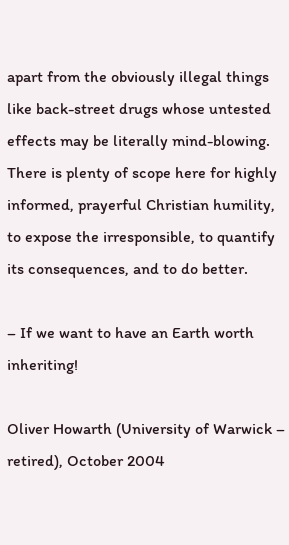apart from the obviously illegal things like back-street drugs whose untested effects may be literally mind-blowing. There is plenty of scope here for highly informed, prayerful Christian humility, to expose the irresponsible, to quantify its consequences, and to do better.

– If we want to have an Earth worth inheriting!

Oliver Howarth (University of Warwick – retired), October 2004